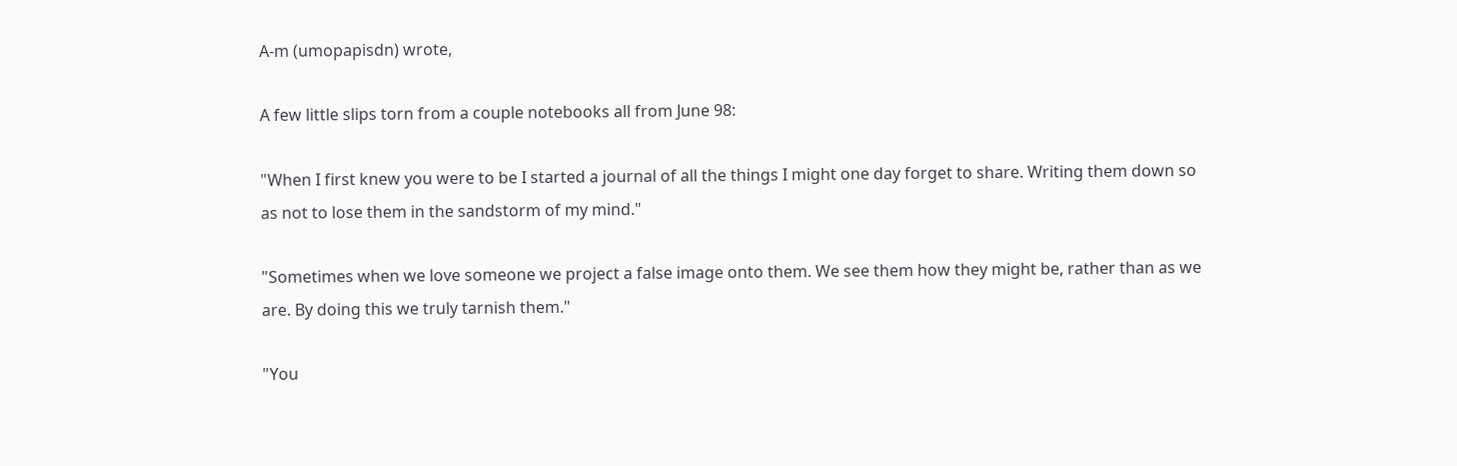A-m (umopapisdn) wrote,

A few little slips torn from a couple notebooks all from June 98:

"When I first knew you were to be I started a journal of all the things I might one day forget to share. Writing them down so as not to lose them in the sandstorm of my mind."

"Sometimes when we love someone we project a false image onto them. We see them how they might be, rather than as we are. By doing this we truly tarnish them."

"You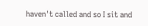haven't called and so I sit and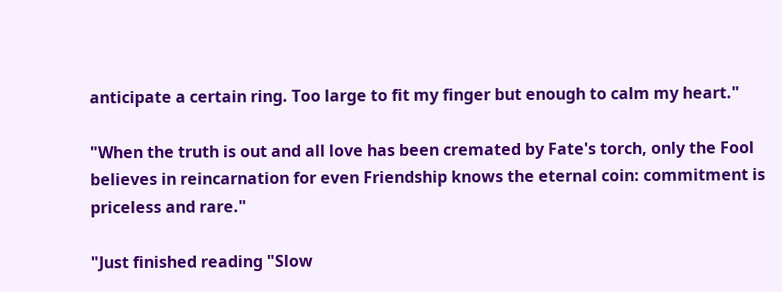anticipate a certain ring. Too large to fit my finger but enough to calm my heart."

"When the truth is out and all love has been cremated by Fate's torch, only the Fool believes in reincarnation for even Friendship knows the eternal coin: commitment is priceless and rare."

"Just finished reading "Slow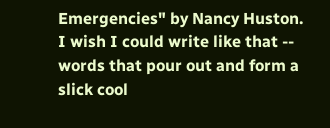Emergencies" by Nancy Huston. I wish I could write like that -- words that pour out and form a slick cool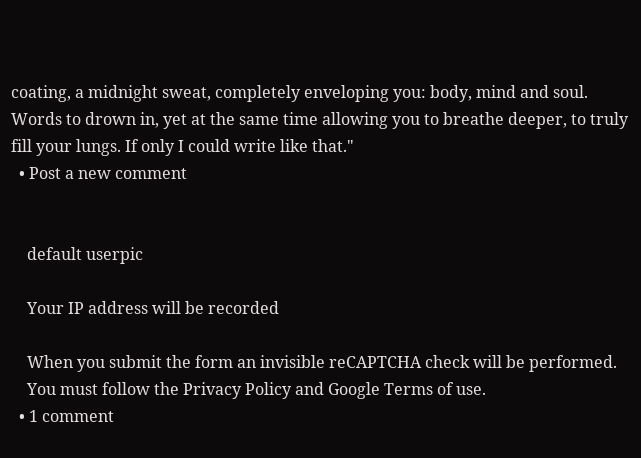coating, a midnight sweat, completely enveloping you: body, mind and soul. Words to drown in, yet at the same time allowing you to breathe deeper, to truly fill your lungs. If only I could write like that."
  • Post a new comment


    default userpic

    Your IP address will be recorded

    When you submit the form an invisible reCAPTCHA check will be performed.
    You must follow the Privacy Policy and Google Terms of use.
  • 1 comment